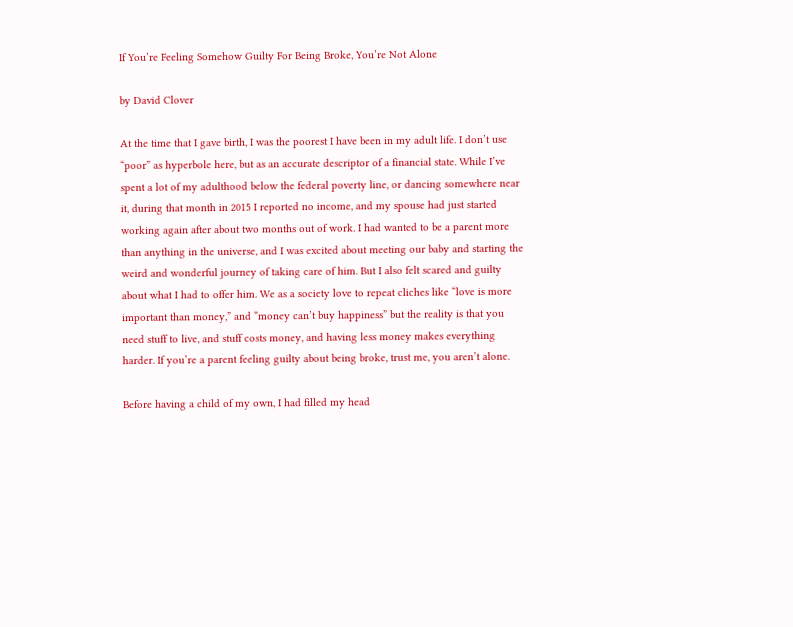If You’re Feeling Somehow Guilty For Being Broke, You’re Not Alone

by David Clover

At the time that I gave birth, I was the poorest I have been in my adult life. I don’t use “poor” as hyperbole here, but as an accurate descriptor of a financial state. While I’ve spent a lot of my adulthood below the federal poverty line, or dancing somewhere near it, during that month in 2015 I reported no income, and my spouse had just started working again after about two months out of work. I had wanted to be a parent more than anything in the universe, and I was excited about meeting our baby and starting the weird and wonderful journey of taking care of him. But I also felt scared and guilty about what I had to offer him. We as a society love to repeat cliches like “love is more important than money,” and “money can’t buy happiness” but the reality is that you need stuff to live, and stuff costs money, and having less money makes everything harder. If you’re a parent feeling guilty about being broke, trust me, you aren’t alone.

Before having a child of my own, I had filled my head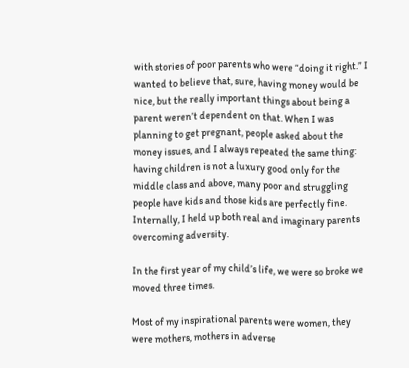with stories of poor parents who were “doing it right.” I wanted to believe that, sure, having money would be nice, but the really important things about being a parent weren’t dependent on that. When I was planning to get pregnant, people asked about the money issues, and I always repeated the same thing: having children is not a luxury good only for the middle class and above, many poor and struggling people have kids and those kids are perfectly fine. Internally, I held up both real and imaginary parents overcoming adversity.

In the first year of my child’s life, we were so broke we moved three times.

Most of my inspirational parents were women, they were mothers, mothers in adverse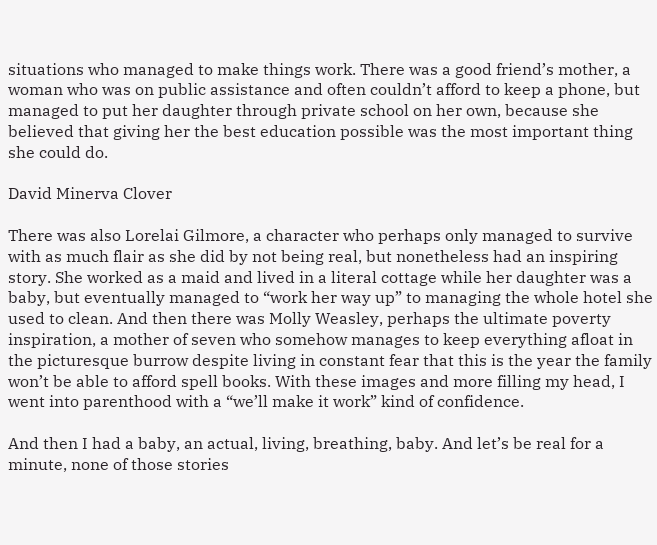situations who managed to make things work. There was a good friend’s mother, a woman who was on public assistance and often couldn’t afford to keep a phone, but managed to put her daughter through private school on her own, because she believed that giving her the best education possible was the most important thing she could do.

David Minerva Clover

There was also Lorelai Gilmore, a character who perhaps only managed to survive with as much flair as she did by not being real, but nonetheless had an inspiring story. She worked as a maid and lived in a literal cottage while her daughter was a baby, but eventually managed to “work her way up” to managing the whole hotel she used to clean. And then there was Molly Weasley, perhaps the ultimate poverty inspiration, a mother of seven who somehow manages to keep everything afloat in the picturesque burrow despite living in constant fear that this is the year the family won’t be able to afford spell books. With these images and more filling my head, I went into parenthood with a “we’ll make it work” kind of confidence.

And then I had a baby, an actual, living, breathing, baby. And let’s be real for a minute, none of those stories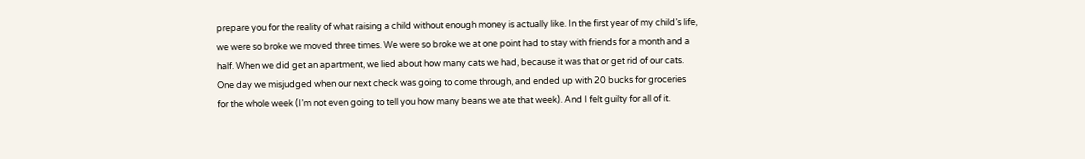prepare you for the reality of what raising a child without enough money is actually like. In the first year of my child’s life, we were so broke we moved three times. We were so broke we at one point had to stay with friends for a month and a half. When we did get an apartment, we lied about how many cats we had, because it was that or get rid of our cats. One day we misjudged when our next check was going to come through, and ended up with 20 bucks for groceries for the whole week (I’m not even going to tell you how many beans we ate that week). And I felt guilty for all of it.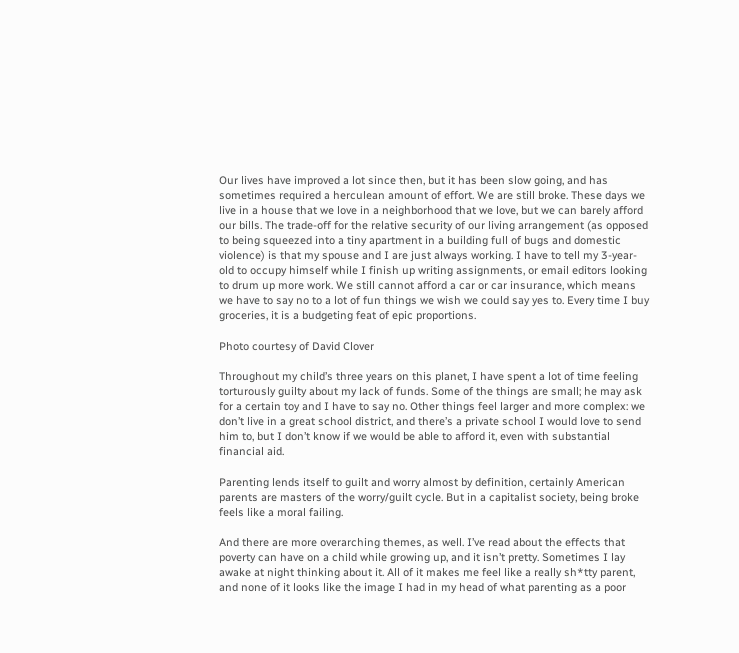Our lives have improved a lot since then, but it has been slow going, and has sometimes required a herculean amount of effort. We are still broke. These days we live in a house that we love in a neighborhood that we love, but we can barely afford our bills. The trade-off for the relative security of our living arrangement (as opposed to being squeezed into a tiny apartment in a building full of bugs and domestic violence) is that my spouse and I are just always working. I have to tell my 3-year-old to occupy himself while I finish up writing assignments, or email editors looking to drum up more work. We still cannot afford a car or car insurance, which means we have to say no to a lot of fun things we wish we could say yes to. Every time I buy groceries, it is a budgeting feat of epic proportions.

Photo courtesy of David Clover

Throughout my child’s three years on this planet, I have spent a lot of time feeling torturously guilty about my lack of funds. Some of the things are small; he may ask for a certain toy and I have to say no. Other things feel larger and more complex: we don’t live in a great school district, and there’s a private school I would love to send him to, but I don’t know if we would be able to afford it, even with substantial financial aid.

Parenting lends itself to guilt and worry almost by definition, certainly American parents are masters of the worry/guilt cycle. But in a capitalist society, being broke feels like a moral failing.

And there are more overarching themes, as well. I’ve read about the effects that poverty can have on a child while growing up, and it isn’t pretty. Sometimes I lay awake at night thinking about it. All of it makes me feel like a really sh*tty parent, and none of it looks like the image I had in my head of what parenting as a poor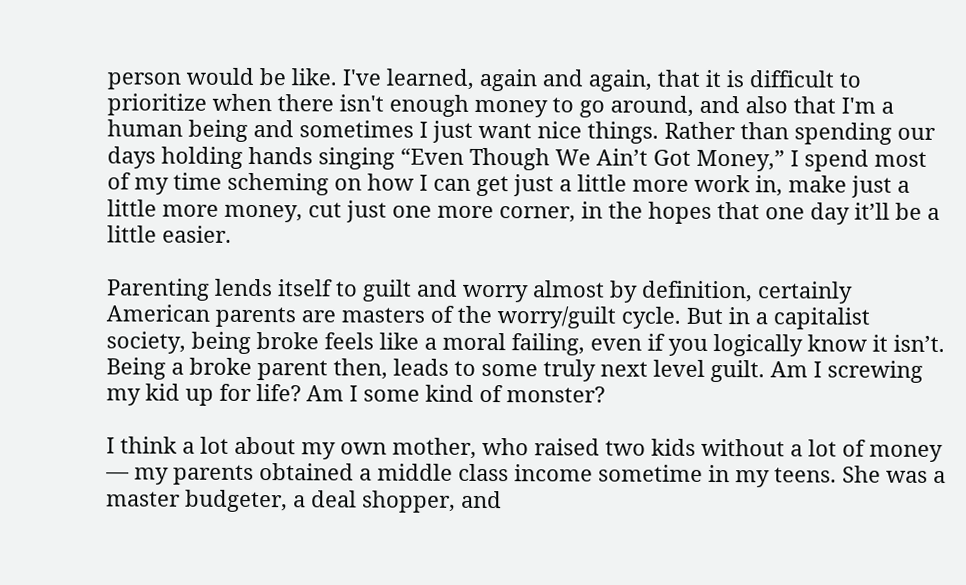person would be like. I've learned, again and again, that it is difficult to prioritize when there isn't enough money to go around, and also that I'm a human being and sometimes I just want nice things. Rather than spending our days holding hands singing “Even Though We Ain’t Got Money,” I spend most of my time scheming on how I can get just a little more work in, make just a little more money, cut just one more corner, in the hopes that one day it’ll be a little easier.

Parenting lends itself to guilt and worry almost by definition, certainly American parents are masters of the worry/guilt cycle. But in a capitalist society, being broke feels like a moral failing, even if you logically know it isn’t. Being a broke parent then, leads to some truly next level guilt. Am I screwing my kid up for life? Am I some kind of monster?

I think a lot about my own mother, who raised two kids without a lot of money — my parents obtained a middle class income sometime in my teens. She was a master budgeter, a deal shopper, and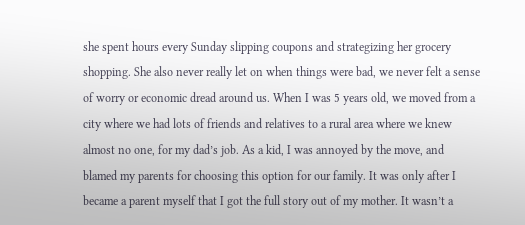she spent hours every Sunday slipping coupons and strategizing her grocery shopping. She also never really let on when things were bad, we never felt a sense of worry or economic dread around us. When I was 5 years old, we moved from a city where we had lots of friends and relatives to a rural area where we knew almost no one, for my dad’s job. As a kid, I was annoyed by the move, and blamed my parents for choosing this option for our family. It was only after I became a parent myself that I got the full story out of my mother. It wasn’t a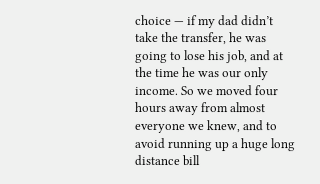choice — if my dad didn’t take the transfer, he was going to lose his job, and at the time he was our only income. So we moved four hours away from almost everyone we knew, and to avoid running up a huge long distance bill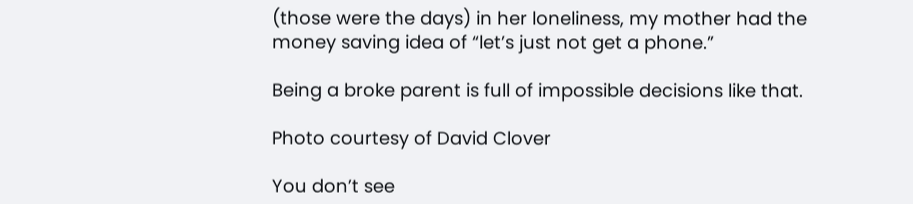(those were the days) in her loneliness, my mother had the money saving idea of “let’s just not get a phone.”

Being a broke parent is full of impossible decisions like that.

Photo courtesy of David Clover

You don’t see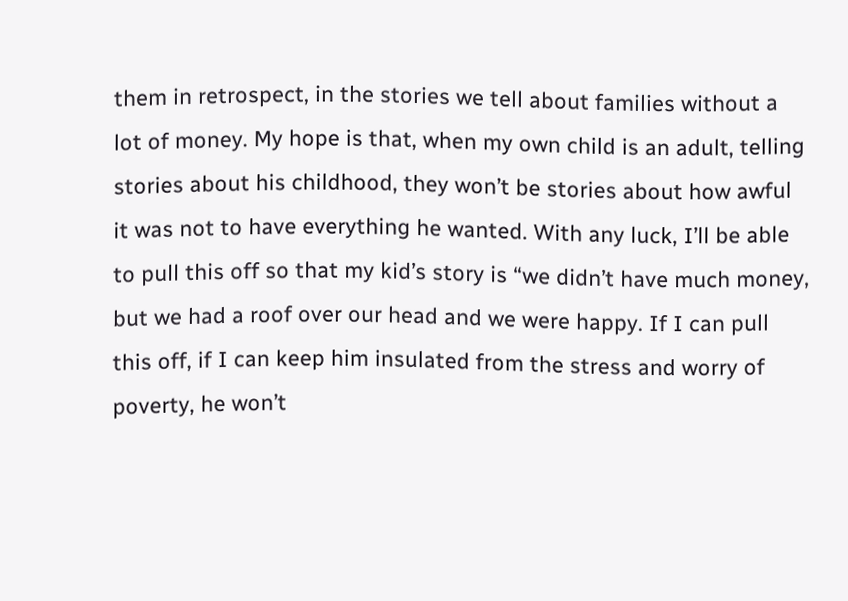them in retrospect, in the stories we tell about families without a lot of money. My hope is that, when my own child is an adult, telling stories about his childhood, they won’t be stories about how awful it was not to have everything he wanted. With any luck, I’ll be able to pull this off so that my kid’s story is “we didn’t have much money, but we had a roof over our head and we were happy. If I can pull this off, if I can keep him insulated from the stress and worry of poverty, he won’t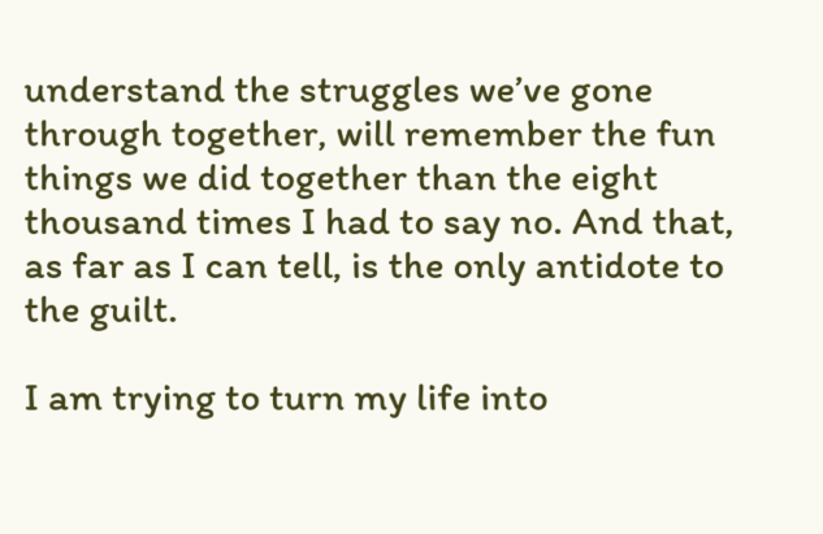understand the struggles we’ve gone through together, will remember the fun things we did together than the eight thousand times I had to say no. And that, as far as I can tell, is the only antidote to the guilt.

I am trying to turn my life into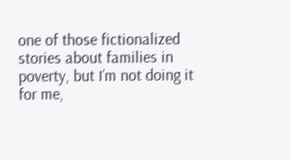one of those fictionalized stories about families in poverty, but I’m not doing it for me,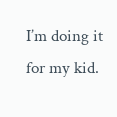I’m doing it for my kid.